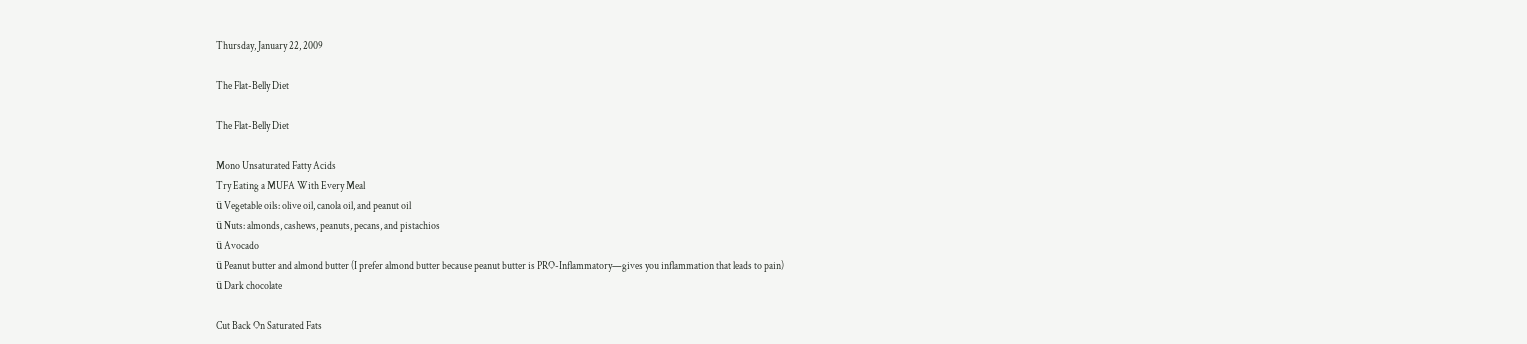Thursday, January 22, 2009

The Flat-Belly Diet

The Flat-Belly Diet

Mono Unsaturated Fatty Acids
Try Eating a MUFA With Every Meal
ü Vegetable oils: olive oil, canola oil, and peanut oil
ü Nuts: almonds, cashews, peanuts, pecans, and pistachios
ü Avocado
ü Peanut butter and almond butter (I prefer almond butter because peanut butter is PRO-Inflammatory—gives you inflammation that leads to pain)
ü Dark chocolate

Cut Back On Saturated Fats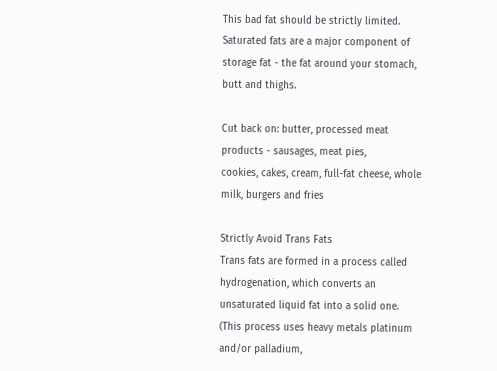This bad fat should be strictly limited. Saturated fats are a major component of storage fat - the fat around your stomach, butt and thighs.

Cut back on: butter, processed meat products - sausages, meat pies,
cookies, cakes, cream, full-fat cheese, whole milk, burgers and fries

Strictly Avoid Trans Fats
Trans fats are formed in a process called hydrogenation, which converts an unsaturated liquid fat into a solid one. (This process uses heavy metals platinum and/or palladium,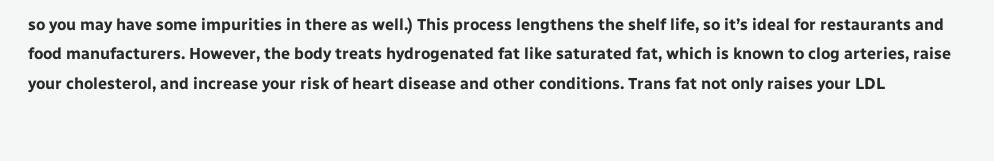so you may have some impurities in there as well.) This process lengthens the shelf life, so it’s ideal for restaurants and food manufacturers. However, the body treats hydrogenated fat like saturated fat, which is known to clog arteries, raise your cholesterol, and increase your risk of heart disease and other conditions. Trans fat not only raises your LDL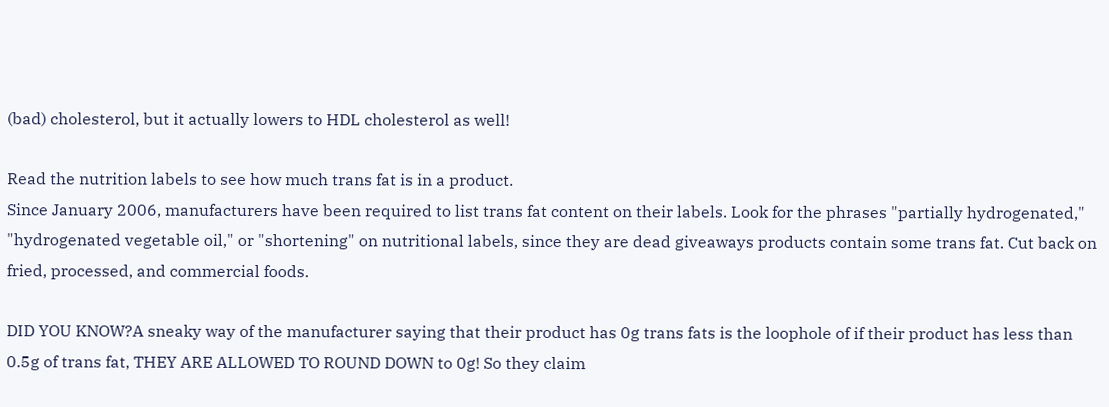(bad) cholesterol, but it actually lowers to HDL cholesterol as well!

Read the nutrition labels to see how much trans fat is in a product.
Since January 2006, manufacturers have been required to list trans fat content on their labels. Look for the phrases "partially hydrogenated," "hydrogenated vegetable oil," or "shortening" on nutritional labels, since they are dead giveaways products contain some trans fat. Cut back on fried, processed, and commercial foods.

DID YOU KNOW?A sneaky way of the manufacturer saying that their product has 0g trans fats is the loophole of if their product has less than 0.5g of trans fat, THEY ARE ALLOWED TO ROUND DOWN to 0g! So they claim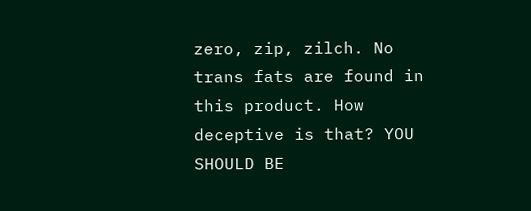zero, zip, zilch. No trans fats are found in this product. How deceptive is that? YOU SHOULD BE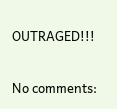OUTRAGED!!!

No comments: